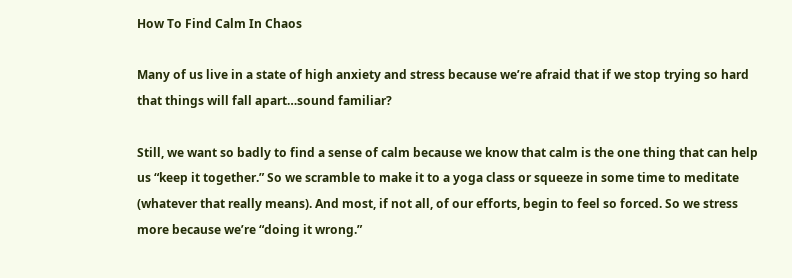How To Find Calm In Chaos

Many of us live in a state of high anxiety and stress because we’re afraid that if we stop trying so hard that things will fall apart…sound familiar?

Still, we want so badly to find a sense of calm because we know that calm is the one thing that can help us “keep it together.” So we scramble to make it to a yoga class or squeeze in some time to meditate (whatever that really means). And most, if not all, of our efforts, begin to feel so forced. So we stress more because we’re “doing it wrong.”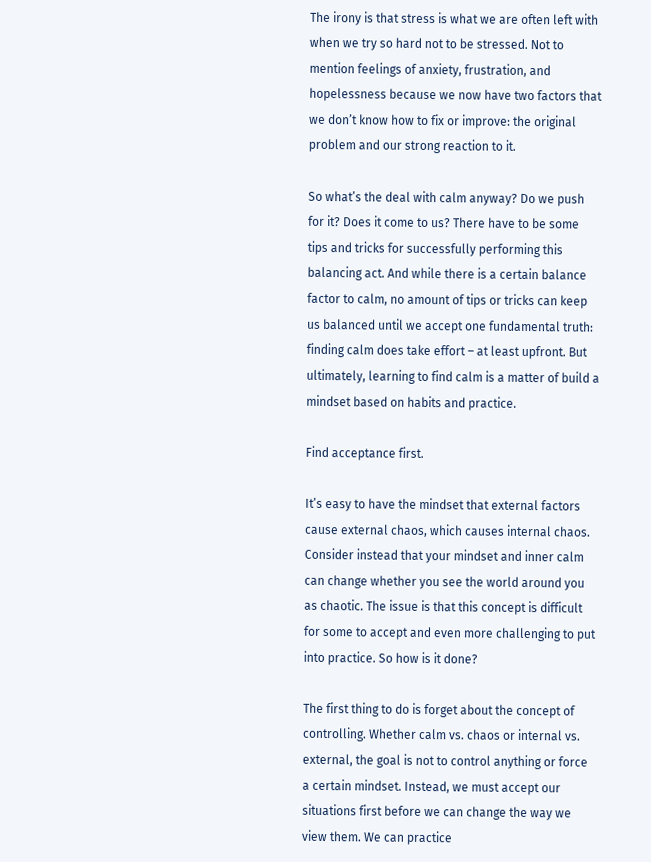The irony is that stress is what we are often left with when we try so hard not to be stressed. Not to mention feelings of anxiety, frustration, and hopelessness because we now have two factors that we don’t know how to fix or improve: the original problem and our strong reaction to it.

So what’s the deal with calm anyway? Do we push for it? Does it come to us? There have to be some tips and tricks for successfully performing this balancing act. And while there is a certain balance factor to calm, no amount of tips or tricks can keep us balanced until we accept one fundamental truth: finding calm does take effort – at least upfront. But ultimately, learning to find calm is a matter of build a mindset based on habits and practice.

Find acceptance first.

It’s easy to have the mindset that external factors cause external chaos, which causes internal chaos. Consider instead that your mindset and inner calm can change whether you see the world around you as chaotic. The issue is that this concept is difficult for some to accept and even more challenging to put into practice. So how is it done?

The first thing to do is forget about the concept of controlling. Whether calm vs. chaos or internal vs. external, the goal is not to control anything or force a certain mindset. Instead, we must accept our situations first before we can change the way we view them. We can practice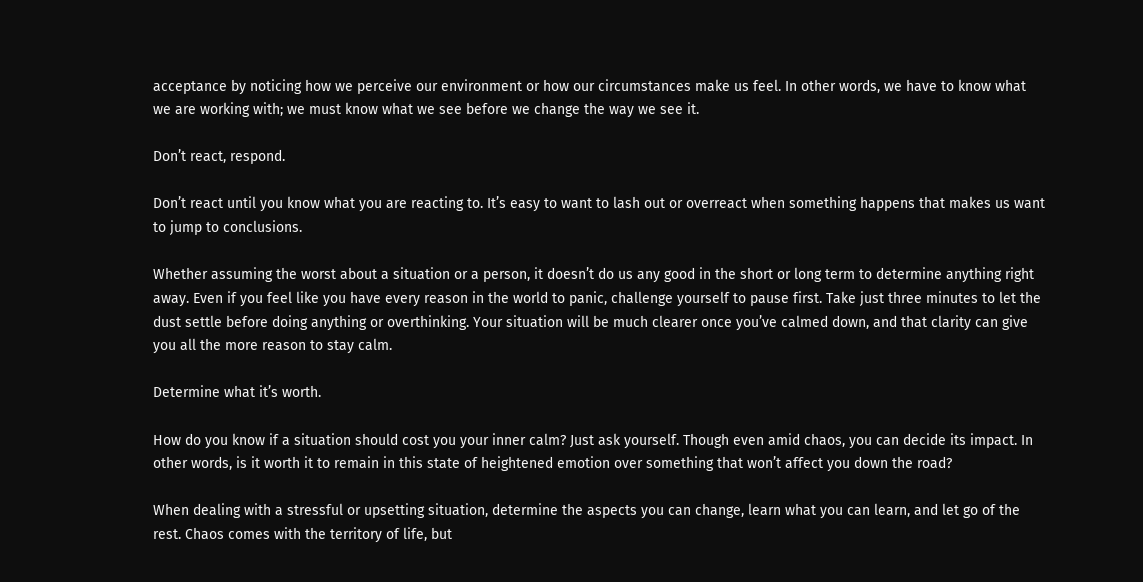acceptance by noticing how we perceive our environment or how our circumstances make us feel. In other words, we have to know what we are working with; we must know what we see before we change the way we see it.

Don’t react, respond.

Don’t react until you know what you are reacting to. It’s easy to want to lash out or overreact when something happens that makes us want to jump to conclusions.

Whether assuming the worst about a situation or a person, it doesn’t do us any good in the short or long term to determine anything right away. Even if you feel like you have every reason in the world to panic, challenge yourself to pause first. Take just three minutes to let the dust settle before doing anything or overthinking. Your situation will be much clearer once you’ve calmed down, and that clarity can give you all the more reason to stay calm.

Determine what it’s worth.

How do you know if a situation should cost you your inner calm? Just ask yourself. Though even amid chaos, you can decide its impact. In other words, is it worth it to remain in this state of heightened emotion over something that won’t affect you down the road?

When dealing with a stressful or upsetting situation, determine the aspects you can change, learn what you can learn, and let go of the rest. Chaos comes with the territory of life, but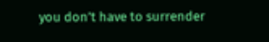you don’t have to surrender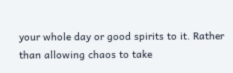your whole day or good spirits to it. Rather than allowing chaos to take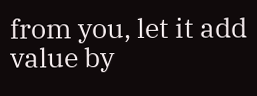from you, let it add value by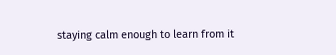staying calm enough to learn from it